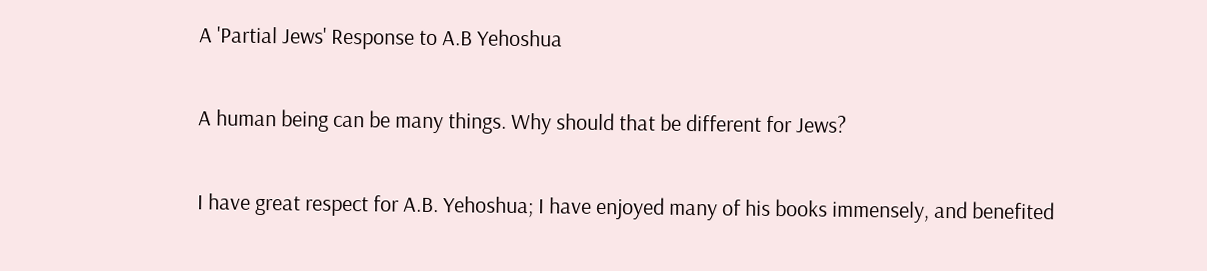A 'Partial Jews' Response to A.B Yehoshua

A human being can be many things. Why should that be different for Jews?

I have great respect for A.B. Yehoshua; I have enjoyed many of his books immensely, and benefited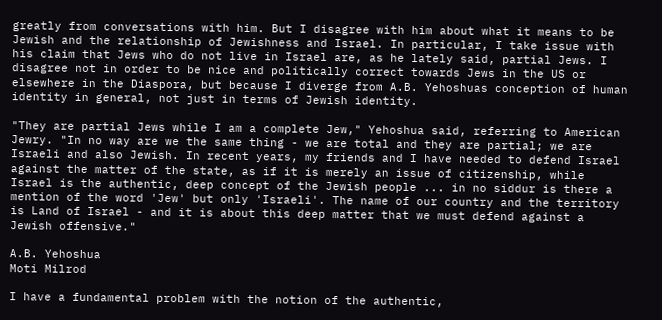greatly from conversations with him. But I disagree with him about what it means to be Jewish and the relationship of Jewishness and Israel. In particular, I take issue with his claim that Jews who do not live in Israel are, as he lately said, partial Jews. I disagree not in order to be nice and politically correct towards Jews in the US or elsewhere in the Diaspora, but because I diverge from A.B. Yehoshuas conception of human identity in general, not just in terms of Jewish identity.

"They are partial Jews while I am a complete Jew," Yehoshua said, referring to American Jewry. "In no way are we the same thing - we are total and they are partial; we are Israeli and also Jewish. In recent years, my friends and I have needed to defend Israel against the matter of the state, as if it is merely an issue of citizenship, while Israel is the authentic, deep concept of the Jewish people ... in no siddur is there a mention of the word 'Jew' but only 'Israeli'. The name of our country and the territory is Land of Israel - and it is about this deep matter that we must defend against a Jewish offensive."

A.B. Yehoshua
Moti Milrod

I have a fundamental problem with the notion of the authentic,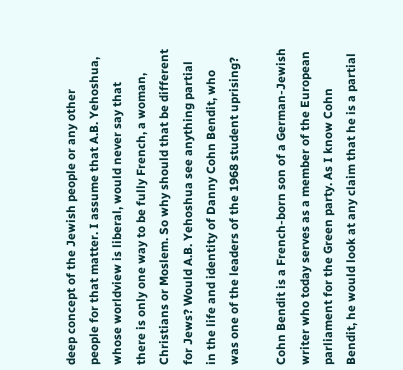deep concept of the Jewish people or any other people for that matter. I assume that A.B. Yehoshua, whose worldview is liberal, would never say that there is only one way to be fully French, a woman, Christians or Moslem. So why should that be different for Jews? Would A.B. Yehoshua see anything partial in the life and identity of Danny Cohn Bendit, who was one of the leaders of the 1968 student uprising?

Cohn Bendit is a French-born son of a German-Jewish writer who today serves as a member of the European parliament for the Green party. As I know Cohn Bendit, he would look at any claim that he is a partial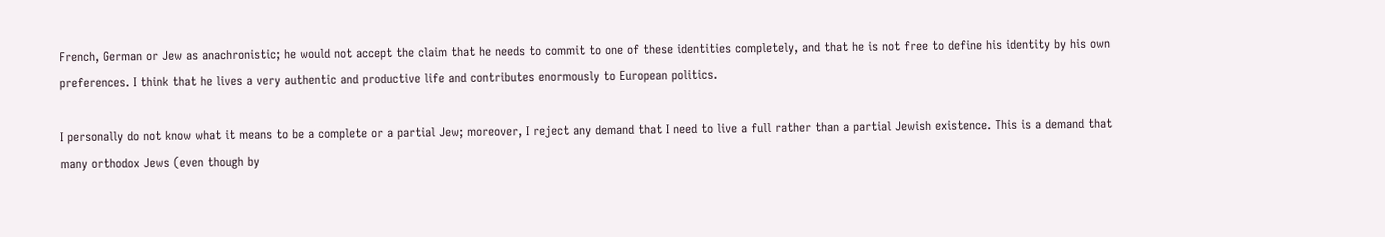French, German or Jew as anachronistic; he would not accept the claim that he needs to commit to one of these identities completely, and that he is not free to define his identity by his own preferences. I think that he lives a very authentic and productive life and contributes enormously to European politics.

I personally do not know what it means to be a complete or a partial Jew; moreover, I reject any demand that I need to live a full rather than a partial Jewish existence. This is a demand that many orthodox Jews (even though by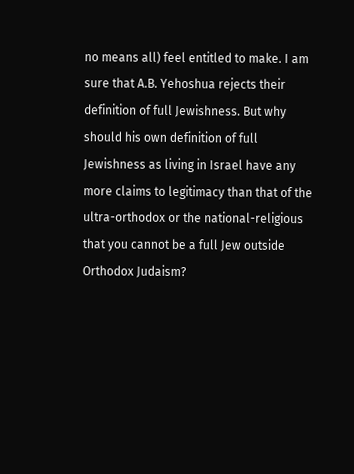no means all) feel entitled to make. I am sure that A.B. Yehoshua rejects their definition of full Jewishness. But why should his own definition of full Jewishness as living in Israel have any more claims to legitimacy than that of the ultra-orthodox or the national-religious that you cannot be a full Jew outside Orthodox Judaism?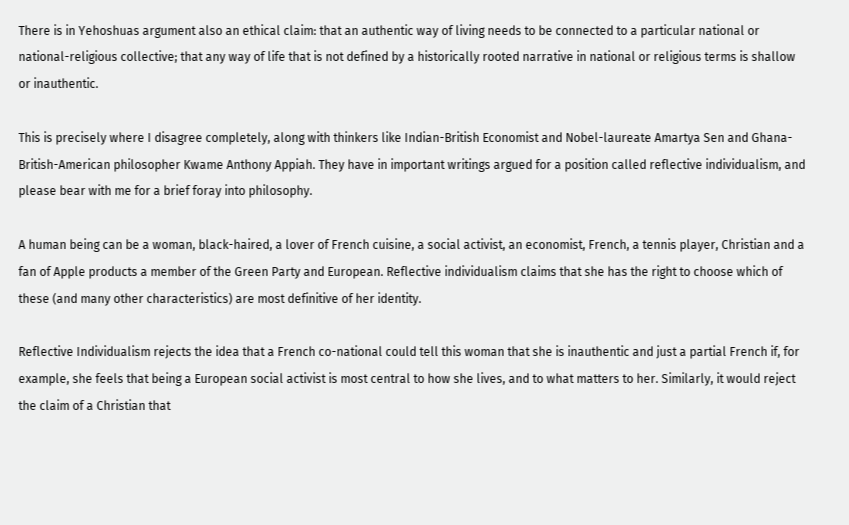There is in Yehoshuas argument also an ethical claim: that an authentic way of living needs to be connected to a particular national or national-religious collective; that any way of life that is not defined by a historically rooted narrative in national or religious terms is shallow or inauthentic.

This is precisely where I disagree completely, along with thinkers like Indian-British Economist and Nobel-laureate Amartya Sen and Ghana-British-American philosopher Kwame Anthony Appiah. They have in important writings argued for a position called reflective individualism, and please bear with me for a brief foray into philosophy.

A human being can be a woman, black-haired, a lover of French cuisine, a social activist, an economist, French, a tennis player, Christian and a fan of Apple products a member of the Green Party and European. Reflective individualism claims that she has the right to choose which of these (and many other characteristics) are most definitive of her identity.

Reflective Individualism rejects the idea that a French co-national could tell this woman that she is inauthentic and just a partial French if, for example, she feels that being a European social activist is most central to how she lives, and to what matters to her. Similarly, it would reject the claim of a Christian that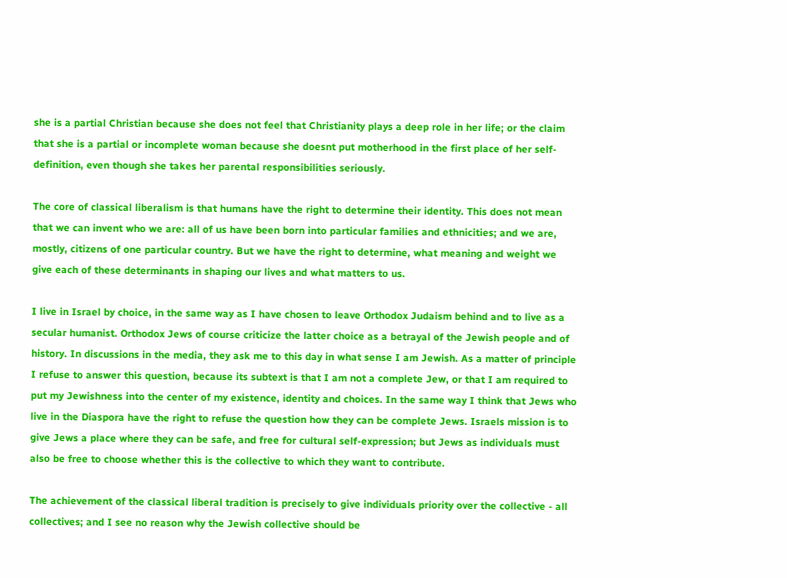she is a partial Christian because she does not feel that Christianity plays a deep role in her life; or the claim that she is a partial or incomplete woman because she doesnt put motherhood in the first place of her self-definition, even though she takes her parental responsibilities seriously.

The core of classical liberalism is that humans have the right to determine their identity. This does not mean that we can invent who we are: all of us have been born into particular families and ethnicities; and we are, mostly, citizens of one particular country. But we have the right to determine, what meaning and weight we give each of these determinants in shaping our lives and what matters to us.

I live in Israel by choice, in the same way as I have chosen to leave Orthodox Judaism behind and to live as a secular humanist. Orthodox Jews of course criticize the latter choice as a betrayal of the Jewish people and of history. In discussions in the media, they ask me to this day in what sense I am Jewish. As a matter of principle I refuse to answer this question, because its subtext is that I am not a complete Jew, or that I am required to put my Jewishness into the center of my existence, identity and choices. In the same way I think that Jews who live in the Diaspora have the right to refuse the question how they can be complete Jews. Israels mission is to give Jews a place where they can be safe, and free for cultural self-expression; but Jews as individuals must also be free to choose whether this is the collective to which they want to contribute.

The achievement of the classical liberal tradition is precisely to give individuals priority over the collective - all collectives; and I see no reason why the Jewish collective should be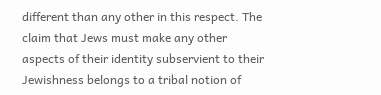different than any other in this respect. The claim that Jews must make any other aspects of their identity subservient to their Jewishness belongs to a tribal notion of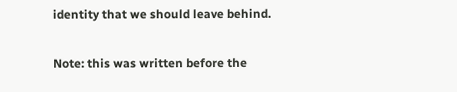identity that we should leave behind.

Note: this was written before the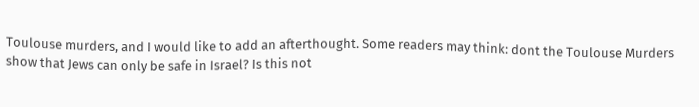Toulouse murders, and I would like to add an afterthought. Some readers may think: dont the Toulouse Murders show that Jews can only be safe in Israel? Is this not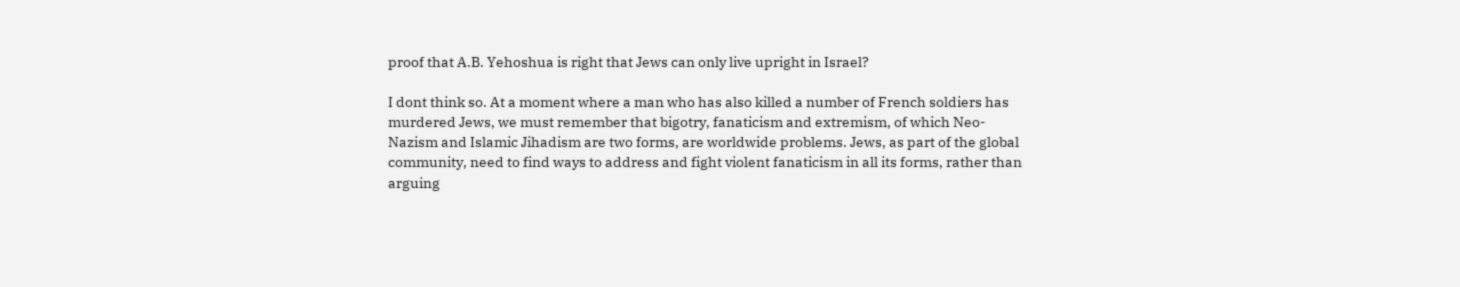proof that A.B. Yehoshua is right that Jews can only live upright in Israel?

I dont think so. At a moment where a man who has also killed a number of French soldiers has murdered Jews, we must remember that bigotry, fanaticism and extremism, of which Neo-Nazism and Islamic Jihadism are two forms, are worldwide problems. Jews, as part of the global community, need to find ways to address and fight violent fanaticism in all its forms, rather than arguing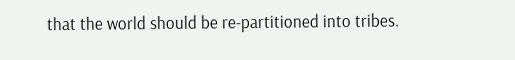that the world should be re-partitioned into tribes.